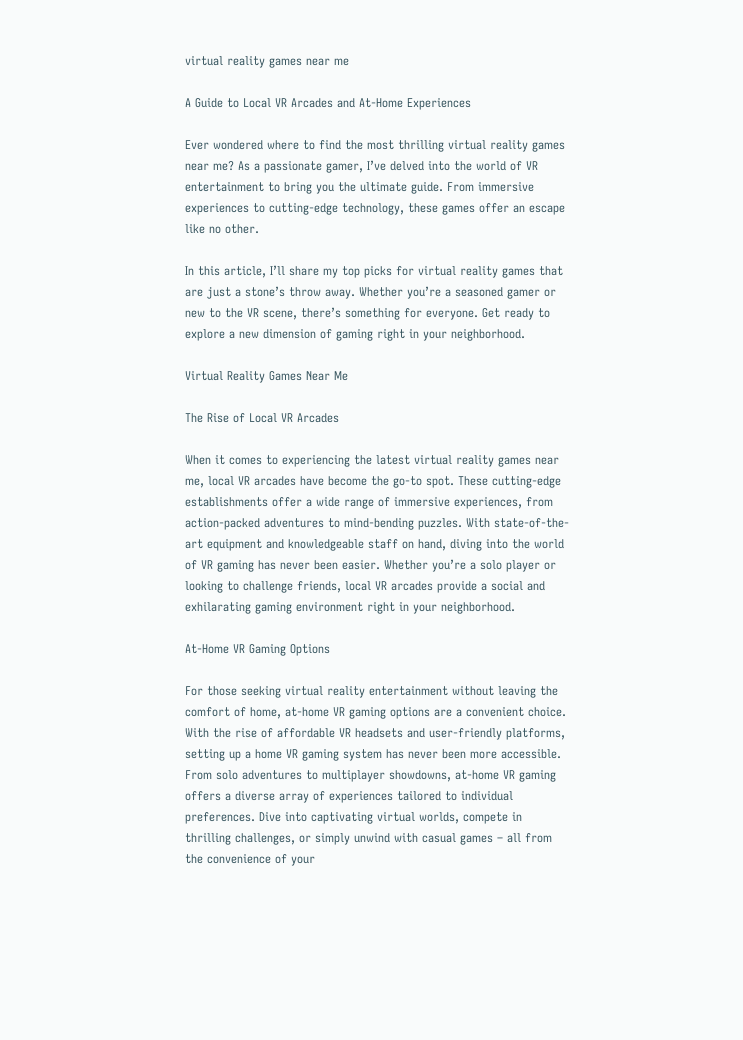virtual reality games near me

A Guide to Local VR Arcades and At-Home Experiences

Ever wondered where to find the most thrilling virtual reality games near me? As a passionate gamer, I’ve delved into the world of VR entertainment to bring you the ultimate guide. From immersive experiences to cutting-edge technology, these games offer an escape like no other.

In this article, I’ll share my top picks for virtual reality games that are just a stone’s throw away. Whether you’re a seasoned gamer or new to the VR scene, there’s something for everyone. Get ready to explore a new dimension of gaming right in your neighborhood.

Virtual Reality Games Near Me

The Rise of Local VR Arcades

When it comes to experiencing the latest virtual reality games near me, local VR arcades have become the go-to spot. These cutting-edge establishments offer a wide range of immersive experiences, from action-packed adventures to mind-bending puzzles. With state-of-the-art equipment and knowledgeable staff on hand, diving into the world of VR gaming has never been easier. Whether you’re a solo player or looking to challenge friends, local VR arcades provide a social and exhilarating gaming environment right in your neighborhood.

At-Home VR Gaming Options

For those seeking virtual reality entertainment without leaving the comfort of home, at-home VR gaming options are a convenient choice. With the rise of affordable VR headsets and user-friendly platforms, setting up a home VR gaming system has never been more accessible. From solo adventures to multiplayer showdowns, at-home VR gaming offers a diverse array of experiences tailored to individual preferences. Dive into captivating virtual worlds, compete in thrilling challenges, or simply unwind with casual games – all from the convenience of your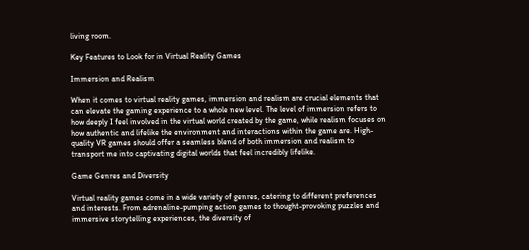living room.

Key Features to Look for in Virtual Reality Games

Immersion and Realism

When it comes to virtual reality games, immersion and realism are crucial elements that can elevate the gaming experience to a whole new level. The level of immersion refers to how deeply I feel involved in the virtual world created by the game, while realism focuses on how authentic and lifelike the environment and interactions within the game are. High-quality VR games should offer a seamless blend of both immersion and realism to transport me into captivating digital worlds that feel incredibly lifelike.

Game Genres and Diversity

Virtual reality games come in a wide variety of genres, catering to different preferences and interests. From adrenaline-pumping action games to thought-provoking puzzles and immersive storytelling experiences, the diversity of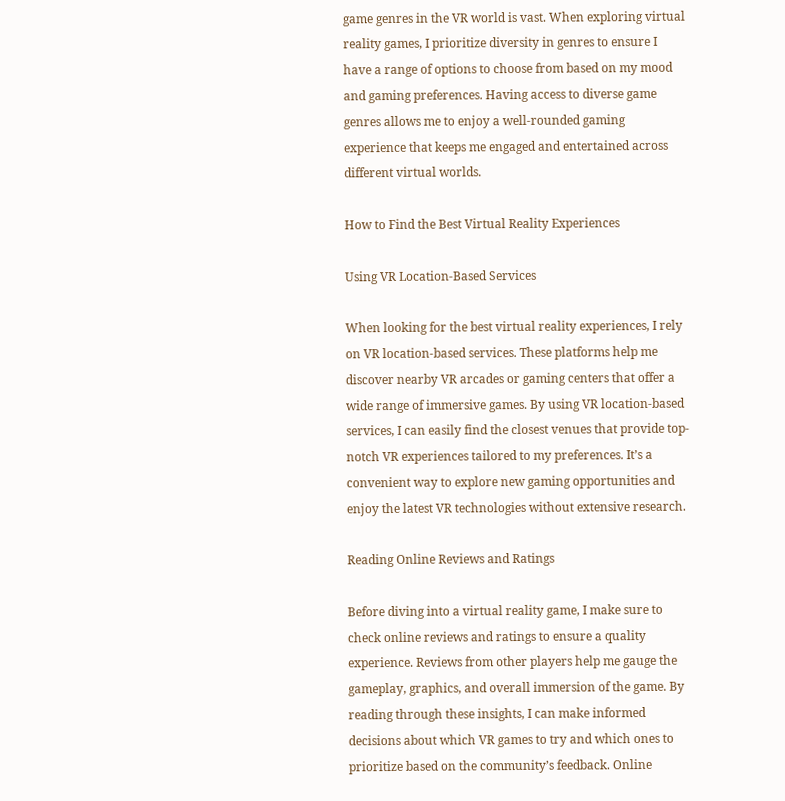game genres in the VR world is vast. When exploring virtual reality games, I prioritize diversity in genres to ensure I have a range of options to choose from based on my mood and gaming preferences. Having access to diverse game genres allows me to enjoy a well-rounded gaming experience that keeps me engaged and entertained across different virtual worlds.

How to Find the Best Virtual Reality Experiences

Using VR Location-Based Services

When looking for the best virtual reality experiences, I rely on VR location-based services. These platforms help me discover nearby VR arcades or gaming centers that offer a wide range of immersive games. By using VR location-based services, I can easily find the closest venues that provide top-notch VR experiences tailored to my preferences. It’s a convenient way to explore new gaming opportunities and enjoy the latest VR technologies without extensive research.

Reading Online Reviews and Ratings

Before diving into a virtual reality game, I make sure to check online reviews and ratings to ensure a quality experience. Reviews from other players help me gauge the gameplay, graphics, and overall immersion of the game. By reading through these insights, I can make informed decisions about which VR games to try and which ones to prioritize based on the community’s feedback. Online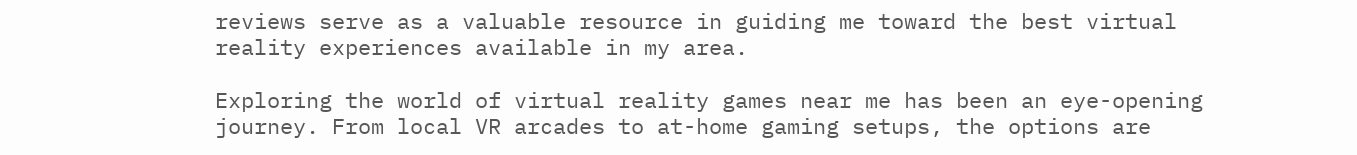reviews serve as a valuable resource in guiding me toward the best virtual reality experiences available in my area.

Exploring the world of virtual reality games near me has been an eye-opening journey. From local VR arcades to at-home gaming setups, the options are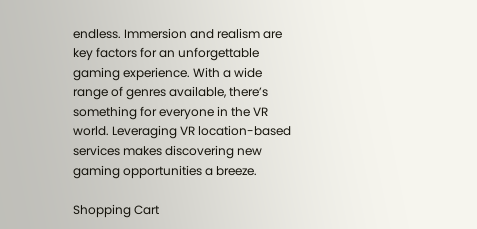endless. Immersion and realism are key factors for an unforgettable gaming experience. With a wide range of genres available, there’s something for everyone in the VR world. Leveraging VR location-based services makes discovering new gaming opportunities a breeze.

Shopping Cart